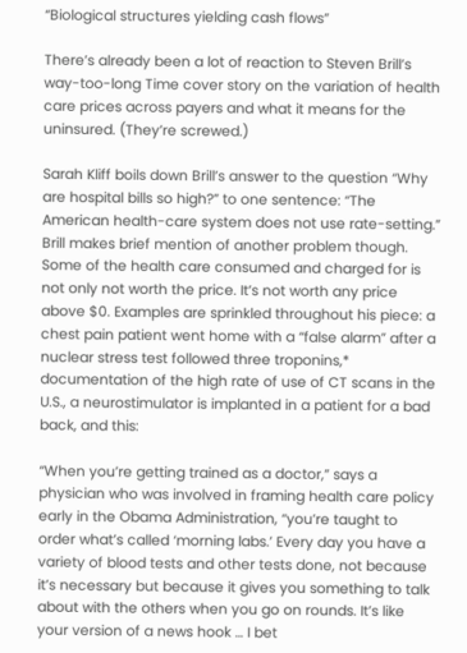“Biological structures yielding cash flows”

There’s already been a lot of reaction to Steven Brill’s way-too-long Time cover story on the variation of health care prices across payers and what it means for the uninsured. (They’re screwed.)

Sarah Kliff boils down Brill’s answer to the question “Why are hospital bills so high?” to one sentence: “The American health-care system does not use rate-setting.” Brill makes brief mention of another problem though. Some of the health care consumed and charged for is not only not worth the price. It’s not worth any price above $0. Examples are sprinkled throughout his piece: a chest pain patient went home with a “false alarm” after a nuclear stress test followed three troponins,* documentation of the high rate of use of CT scans in the U.S., a neurostimulator is implanted in a patient for a bad back, and this:

“When you’re getting trained as a doctor,” says a physician who was involved in framing health care policy early in the Obama Administration, “you’re taught to order what’s called ‘morning labs.’ Every day you have a variety of blood tests and other tests done, not because it’s necessary but because it gives you something to talk about with the others when you go on rounds. It’s like your version of a news hook … I bet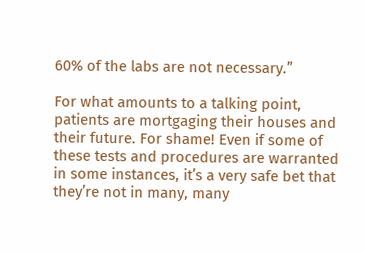60% of the labs are not necessary.”

For what amounts to a talking point, patients are mortgaging their houses and their future. For shame! Even if some of these tests and procedures are warranted in some instances, it’s a very safe bet that they’re not in many, many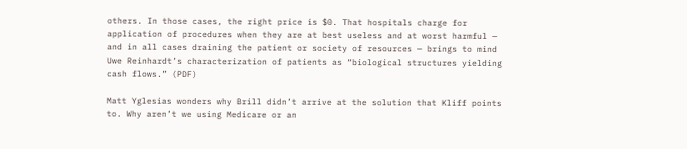others. In those cases, the right price is $0. That hospitals charge for application of procedures when they are at best useless and at worst harmful — and in all cases draining the patient or society of resources — brings to mind Uwe Reinhardt’s characterization of patients as “biological structures yielding cash flows.” (PDF)

Matt Yglesias wonders why Brill didn’t arrive at the solution that Kliff points to. Why aren’t we using Medicare or an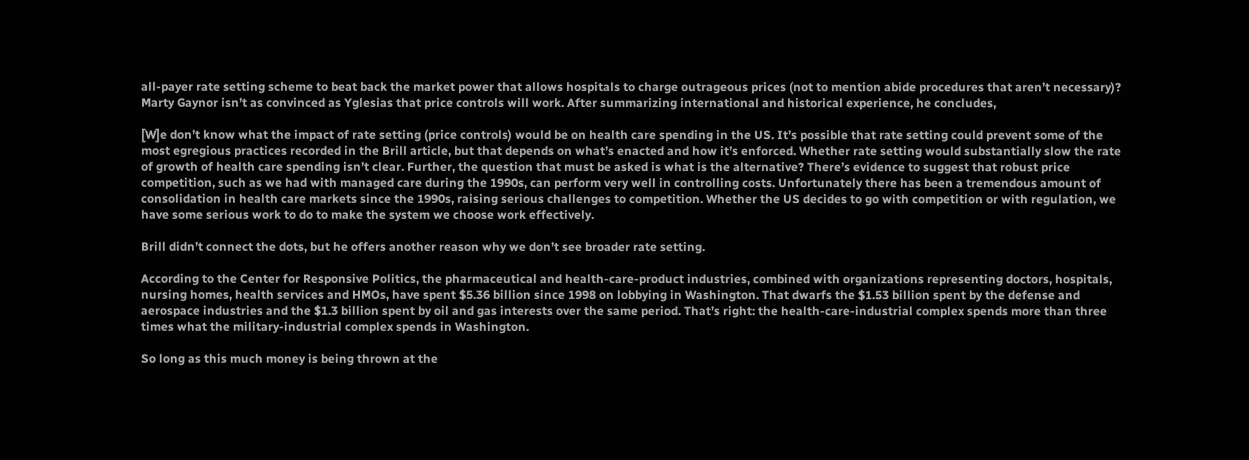all-payer rate setting scheme to beat back the market power that allows hospitals to charge outrageous prices (not to mention abide procedures that aren’t necessary)? Marty Gaynor isn’t as convinced as Yglesias that price controls will work. After summarizing international and historical experience, he concludes,

[W]e don’t know what the impact of rate setting (price controls) would be on health care spending in the US. It’s possible that rate setting could prevent some of the most egregious practices recorded in the Brill article, but that depends on what’s enacted and how it’s enforced. Whether rate setting would substantially slow the rate of growth of health care spending isn’t clear. Further, the question that must be asked is what is the alternative? There’s evidence to suggest that robust price competition, such as we had with managed care during the 1990s, can perform very well in controlling costs. Unfortunately there has been a tremendous amount of consolidation in health care markets since the 1990s, raising serious challenges to competition. Whether the US decides to go with competition or with regulation, we have some serious work to do to make the system we choose work effectively.

Brill didn’t connect the dots, but he offers another reason why we don’t see broader rate setting.

According to the Center for Responsive Politics, the pharmaceutical and health-care-product industries, combined with organizations representing doctors, hospitals, nursing homes, health services and HMOs, have spent $5.36 billion since 1998 on lobbying in Washington. That dwarfs the $1.53 billion spent by the defense and aerospace industries and the $1.3 billion spent by oil and gas interests over the same period. That’s right: the health-care-industrial complex spends more than three times what the military-industrial complex spends in Washington.

So long as this much money is being thrown at the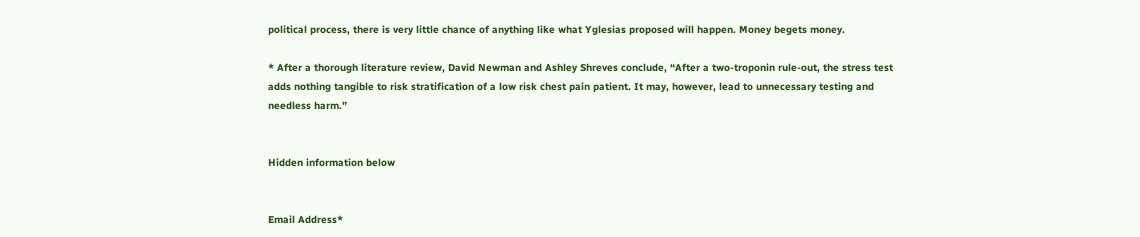political process, there is very little chance of anything like what Yglesias proposed will happen. Money begets money.

* After a thorough literature review, David Newman and Ashley Shreves conclude, “After a two-troponin rule-out, the stress test adds nothing tangible to risk stratification of a low risk chest pain patient. It may, however, lead to unnecessary testing and needless harm.”


Hidden information below


Email Address*